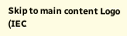Skip to main content Logo (IEC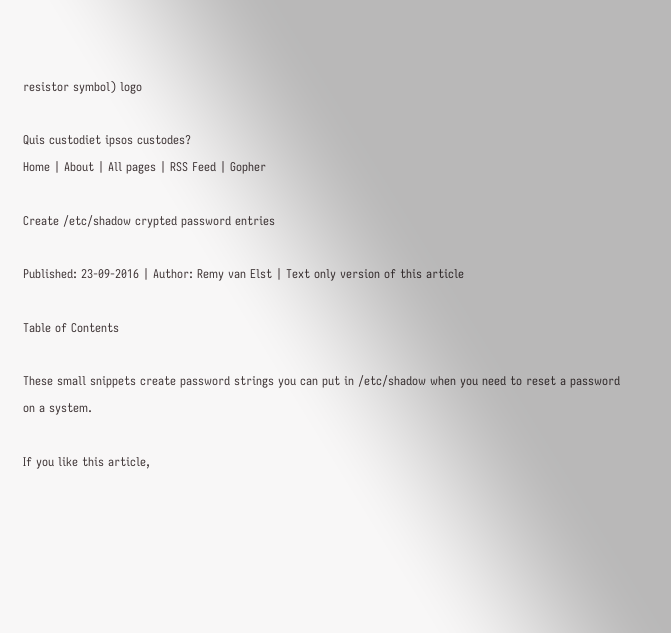resistor symbol) logo

Quis custodiet ipsos custodes?
Home | About | All pages | RSS Feed | Gopher

Create /etc/shadow crypted password entries

Published: 23-09-2016 | Author: Remy van Elst | Text only version of this article

Table of Contents

These small snippets create password strings you can put in /etc/shadow when you need to reset a password on a system.

If you like this article,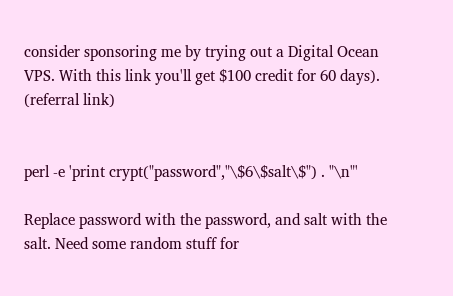consider sponsoring me by trying out a Digital Ocean VPS. With this link you'll get $100 credit for 60 days). (referral link)


perl -e 'print crypt("password","\$6\$salt\$") . "\n"'

Replace password with the password, and salt with the salt. Need some random stuff for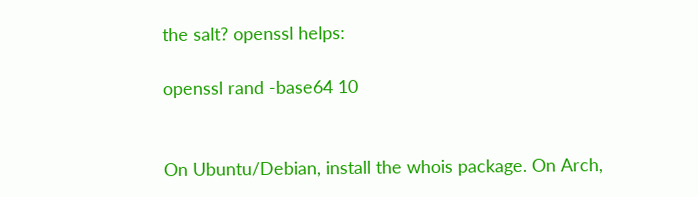the salt? openssl helps:

openssl rand -base64 10


On Ubuntu/Debian, install the whois package. On Arch,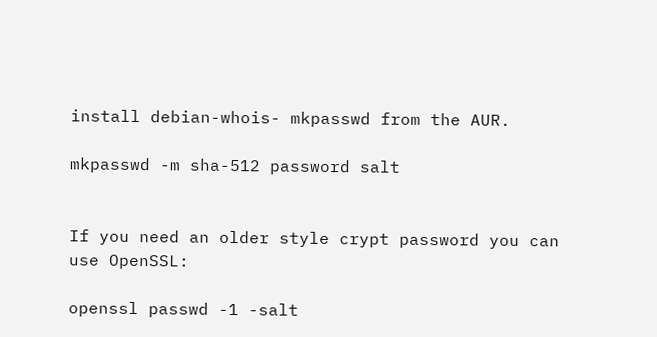install debian-whois- mkpasswd from the AUR.

mkpasswd -m sha-512 password salt


If you need an older style crypt password you can use OpenSSL:

openssl passwd -1 -salt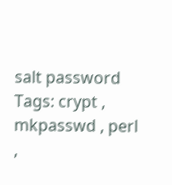salt password
Tags: crypt , mkpasswd , perl ,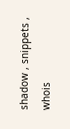shadow , snippets , whois